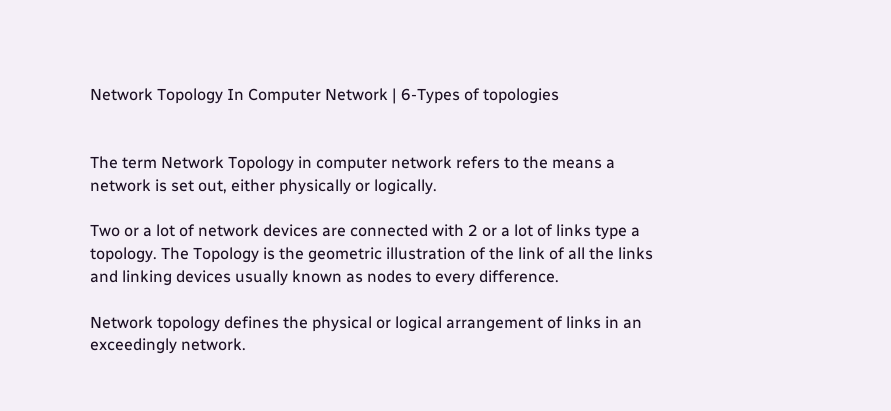Network Topology In Computer Network | 6-Types of topologies


The term Network Topology in computer network refers to the means a network is set out, either physically or logically.

Two or a lot of network devices are connected with 2 or a lot of links type a topology. The Topology is the geometric illustration of the link of all the links and linking devices usually known as nodes to every difference.

Network topology defines the physical or logical arrangement of links in an exceedingly network.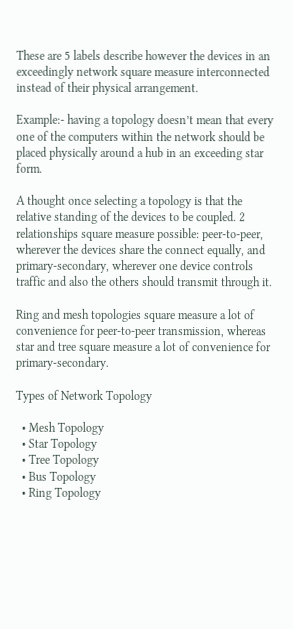These are 5 labels describe however the devices in an exceedingly network square measure interconnected instead of their physical arrangement.

Example:- having a topology doesn’t mean that every one of the computers within the network should be placed physically around a hub in an exceeding star form.

A thought once selecting a topology is that the relative standing of the devices to be coupled. 2 relationships square measure possible: peer-to-peer, wherever the devices share the connect equally, and primary-secondary, wherever one device controls traffic and also the others should transmit through it.

Ring and mesh topologies square measure a lot of convenience for peer-to-peer transmission, whereas star and tree square measure a lot of convenience for primary-secondary.

Types of Network Topology

  • Mesh Topology
  • Star Topology
  • Tree Topology
  • Bus Topology
  • Ring Topology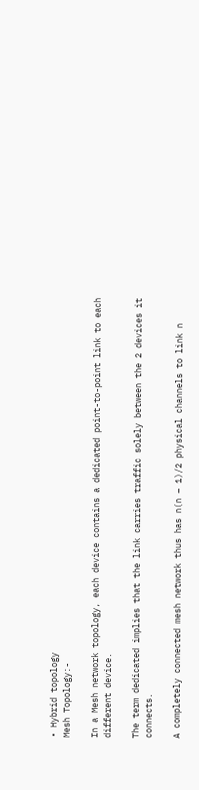• Hybrid topology
Mesh Topology:-

In a Mesh network topology, each device contains a dedicated point-to-point link to each different device.

The term dedicated implies that the link carries traffic solely between the 2 devices it connects.

A completely connected mesh network thus has n(n – 1)/2 physical channels to link n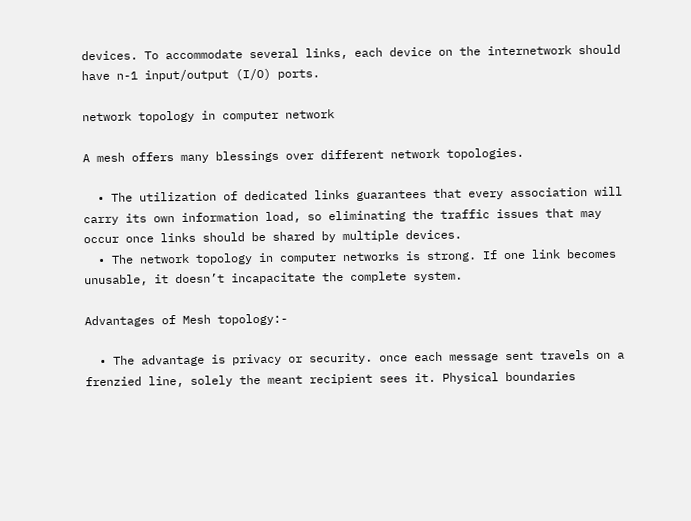devices. To accommodate several links, each device on the internetwork should have n-1 input/output (I/O) ports.

network topology in computer network

A mesh offers many blessings over different network topologies.

  • The utilization of dedicated links guarantees that every association will carry its own information load, so eliminating the traffic issues that may occur once links should be shared by multiple devices.
  • The network topology in computer networks is strong. If one link becomes unusable, it doesn’t incapacitate the complete system.

Advantages of Mesh topology:-

  • The advantage is privacy or security. once each message sent travels on a frenzied line, solely the meant recipient sees it. Physical boundaries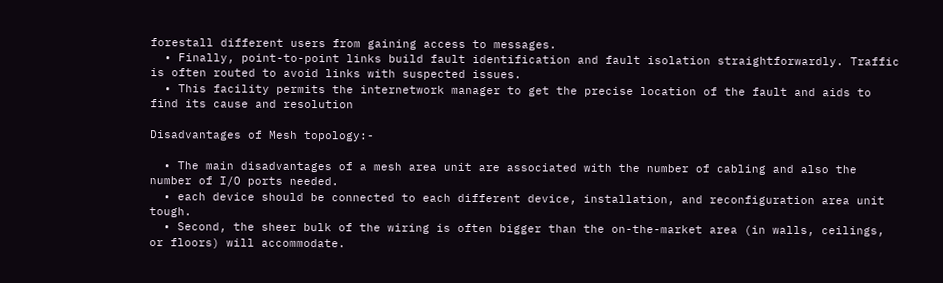forestall different users from gaining access to messages.
  • Finally, point-to-point links build fault identification and fault isolation straightforwardly. Traffic is often routed to avoid links with suspected issues.
  • This facility permits the internetwork manager to get the precise location of the fault and aids to find its cause and resolution

Disadvantages of Mesh topology:-

  • The main disadvantages of a mesh area unit are associated with the number of cabling and also the number of I/O ports needed.
  • each device should be connected to each different device, installation, and reconfiguration area unit tough.
  • Second, the sheer bulk of the wiring is often bigger than the on-the-market area (in walls, ceilings, or floors) will accommodate.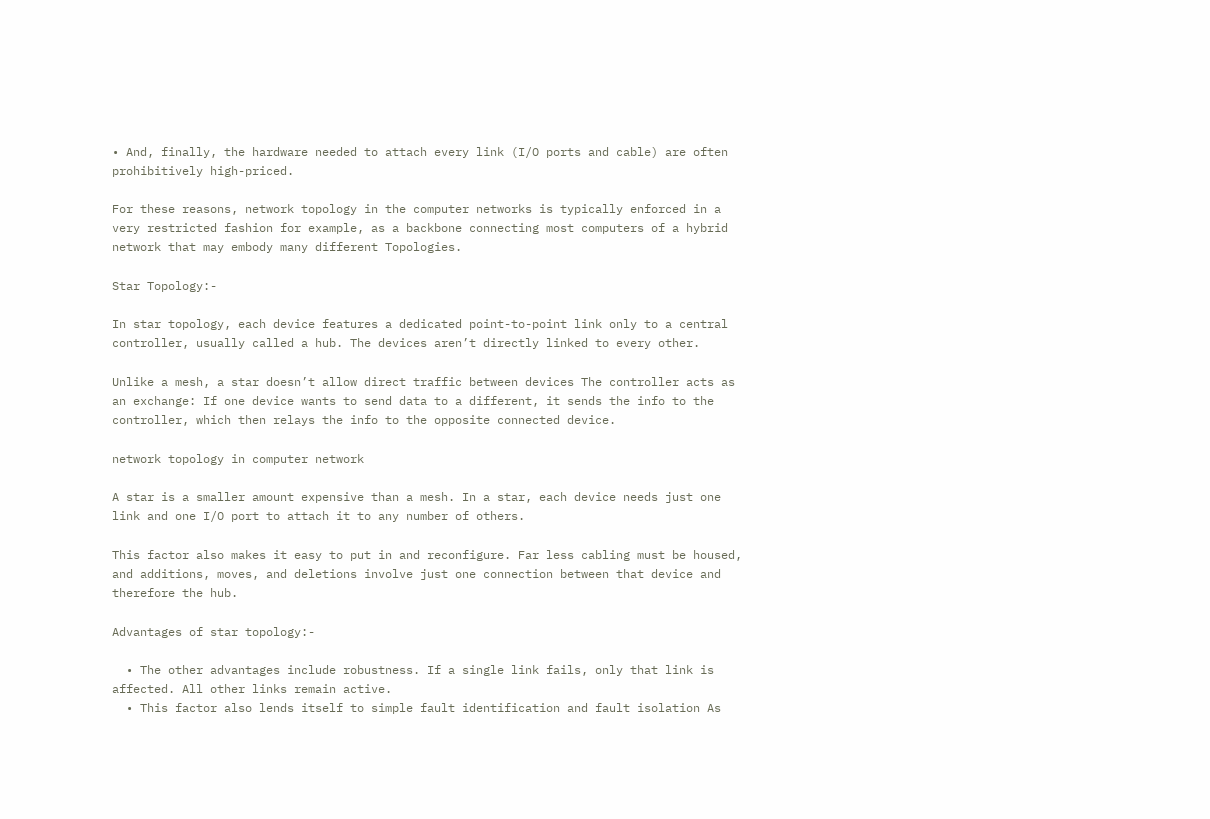• And, finally, the hardware needed to attach every link (I/O ports and cable) are often prohibitively high-priced.

For these reasons, network topology in the computer networks is typically enforced in a very restricted fashion for example, as a backbone connecting most computers of a hybrid network that may embody many different Topologies.

Star Topology:-

In star topology, each device features a dedicated point-to-point link only to a central controller, usually called a hub. The devices aren’t directly linked to every other.

Unlike a mesh, a star doesn’t allow direct traffic between devices The controller acts as an exchange: If one device wants to send data to a different, it sends the info to the controller, which then relays the info to the opposite connected device.

network topology in computer network

A star is a smaller amount expensive than a mesh. In a star, each device needs just one link and one I/O port to attach it to any number of others.

This factor also makes it easy to put in and reconfigure. Far less cabling must be housed, and additions, moves, and deletions involve just one connection between that device and therefore the hub.

Advantages of star topology:-

  • The other advantages include robustness. If a single link fails, only that link is affected. All other links remain active.
  • This factor also lends itself to simple fault identification and fault isolation As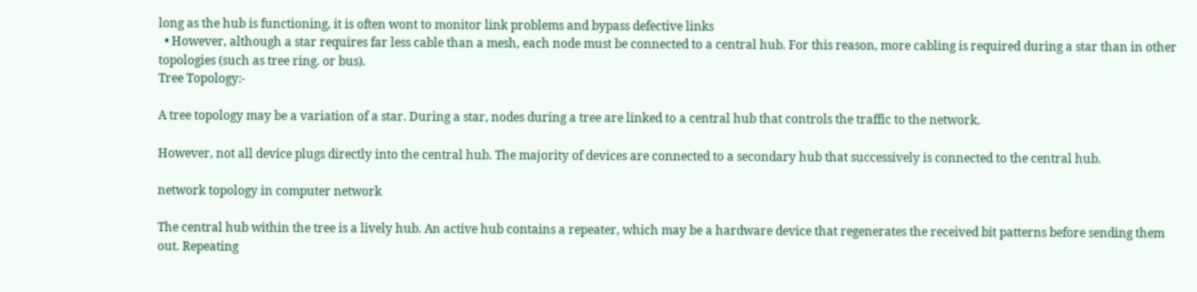long as the hub is functioning, it is often wont to monitor link problems and bypass defective links
  • However, although a star requires far less cable than a mesh, each node must be connected to a central hub. For this reason, more cabling is required during a star than in other topologies (such as tree ring. or bus).
Tree Topology:-

A tree topology may be a variation of a star. During a star, nodes during a tree are linked to a central hub that controls the traffic to the network.

However, not all device plugs directly into the central hub. The majority of devices are connected to a secondary hub that successively is connected to the central hub.

network topology in computer network

The central hub within the tree is a lively hub. An active hub contains a repeater, which may be a hardware device that regenerates the received bit patterns before sending them out. Repeating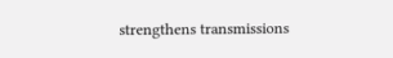strengthens transmissions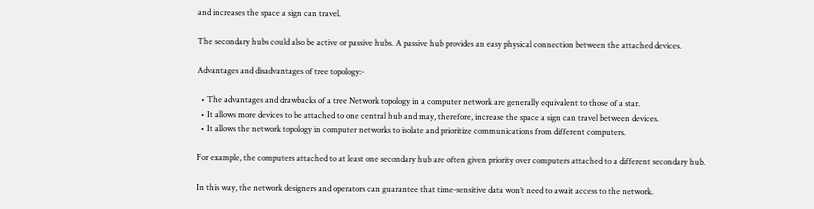and increases the space a sign can travel.

The secondary hubs could also be active or passive hubs. A passive hub provides an easy physical connection between the attached devices.

Advantages and disadvantages of tree topology:-

  • The advantages and drawbacks of a tree Network topology in a computer network are generally equivalent to those of a star.
  • It allows more devices to be attached to one central hub and may, therefore, increase the space a sign can travel between devices.
  • It allows the network topology in computer networks to isolate and prioritize communications from different computers.

For example, the computers attached to at least one secondary hub are often given priority over computers attached to a different secondary hub.

In this way, the network designers and operators can guarantee that time-sensitive data won’t need to await access to the network.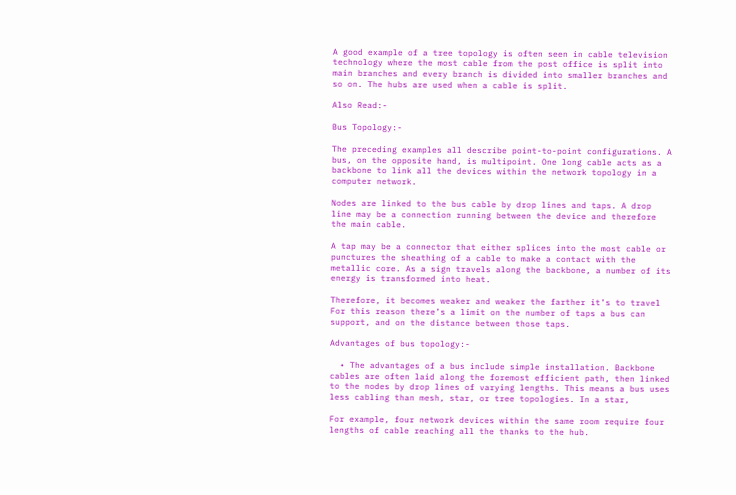A good example of a tree topology is often seen in cable television technology where the most cable from the post office is split into main branches and every branch is divided into smaller branches and so on. The hubs are used when a cable is split.

Also Read:-

Bus Topology:-

The preceding examples all describe point-to-point configurations. A bus, on the opposite hand, is multipoint. One long cable acts as a backbone to link all the devices within the network topology in a computer network.

Nodes are linked to the bus cable by drop lines and taps. A drop line may be a connection running between the device and therefore the main cable.

A tap may be a connector that either splices into the most cable or punctures the sheathing of a cable to make a contact with the metallic core. As a sign travels along the backbone, a number of its energy is transformed into heat.

Therefore, it becomes weaker and weaker the farther it’s to travel For this reason there’s a limit on the number of taps a bus can support, and on the distance between those taps.

Advantages of bus topology:-

  • The advantages of a bus include simple installation. Backbone cables are often laid along the foremost efficient path, then linked to the nodes by drop lines of varying lengths. This means a bus uses less cabling than mesh, star, or tree topologies. In a star,

For example, four network devices within the same room require four lengths of cable reaching all the thanks to the hub.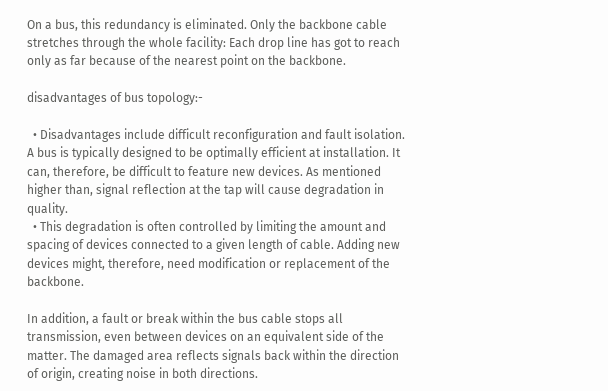On a bus, this redundancy is eliminated. Only the backbone cable stretches through the whole facility: Each drop line has got to reach only as far because of the nearest point on the backbone.

disadvantages of bus topology:-

  • Disadvantages include difficult reconfiguration and fault isolation. A bus is typically designed to be optimally efficient at installation. It can, therefore, be difficult to feature new devices. As mentioned higher than, signal reflection at the tap will cause degradation in quality.
  • This degradation is often controlled by limiting the amount and spacing of devices connected to a given length of cable. Adding new devices might, therefore, need modification or replacement of the backbone.

In addition, a fault or break within the bus cable stops all transmission, even between devices on an equivalent side of the matter. The damaged area reflects signals back within the direction of origin, creating noise in both directions.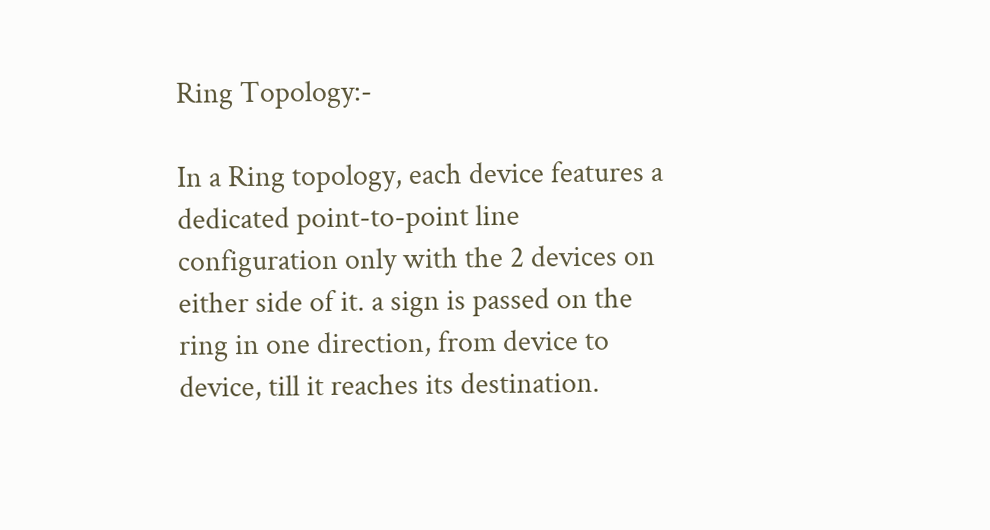Ring Topology:-

In a Ring topology, each device features a dedicated point-to-point line configuration only with the 2 devices on either side of it. a sign is passed on the ring in one direction, from device to device, till it reaches its destination.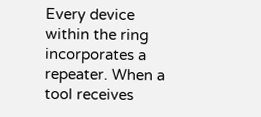Every device within the ring incorporates a repeater. When a tool receives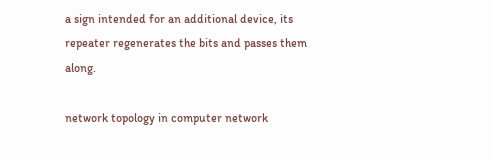a sign intended for an additional device, its repeater regenerates the bits and passes them along.

network topology in computer network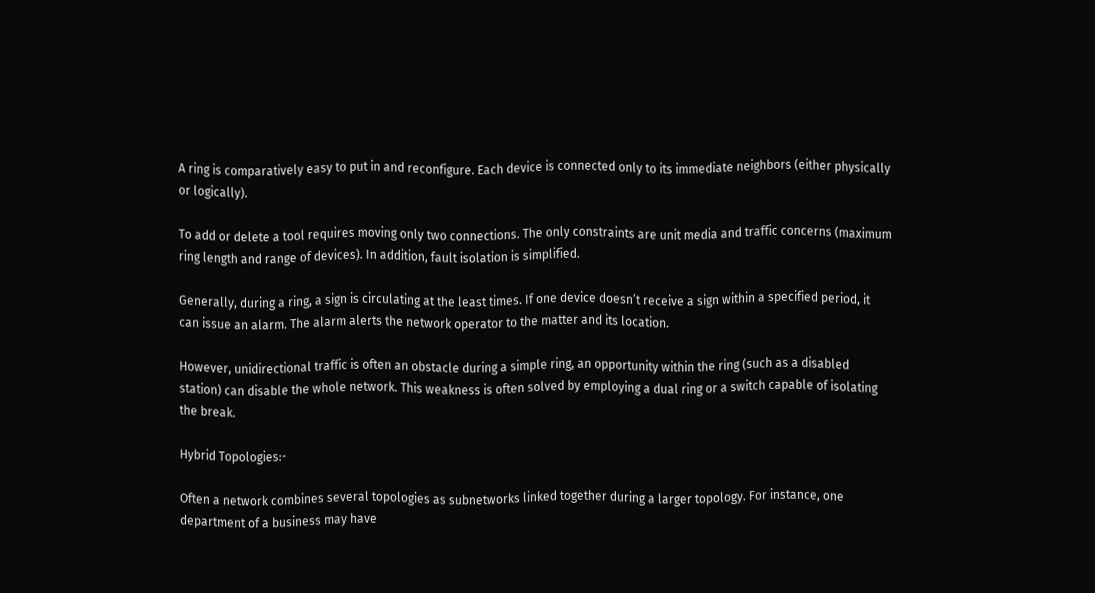A ring is comparatively easy to put in and reconfigure. Each device is connected only to its immediate neighbors (either physically or logically).

To add or delete a tool requires moving only two connections. The only constraints are unit media and traffic concerns (maximum ring length and range of devices). In addition, fault isolation is simplified.

Generally, during a ring, a sign is circulating at the least times. If one device doesn’t receive a sign within a specified period, it can issue an alarm. The alarm alerts the network operator to the matter and its location.

However, unidirectional traffic is often an obstacle during a simple ring, an opportunity within the ring (such as a disabled station) can disable the whole network. This weakness is often solved by employing a dual ring or a switch capable of isolating the break.

Hybrid Topologies:-

Often a network combines several topologies as subnetworks linked together during a larger topology. For instance, one department of a business may have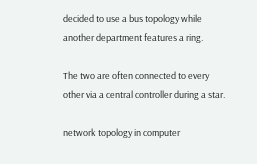decided to use a bus topology while another department features a ring.

The two are often connected to every other via a central controller during a star.

network topology in computer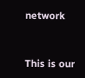network


This is our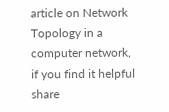article on Network Topology in a computer network, if you find it helpful share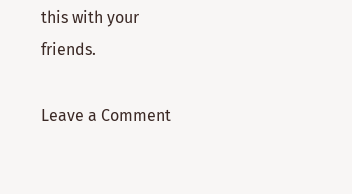this with your friends.

Leave a Comment